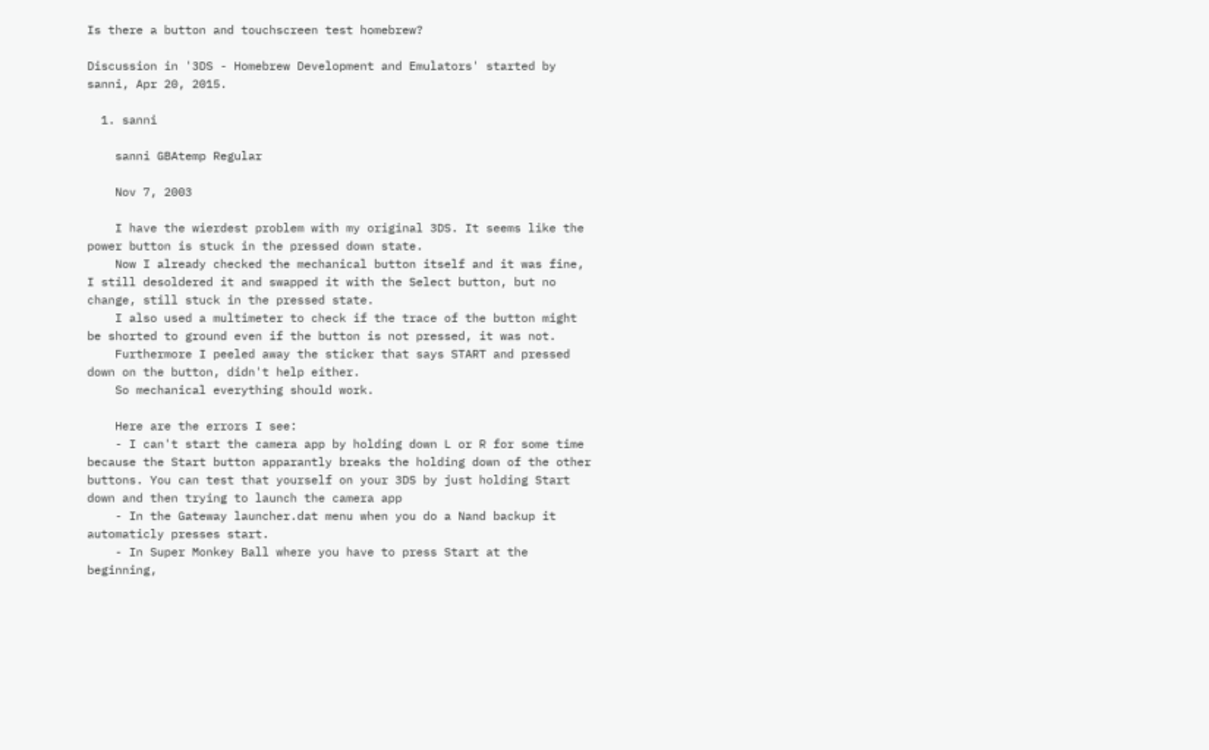Is there a button and touchscreen test homebrew?

Discussion in '3DS - Homebrew Development and Emulators' started by sanni, Apr 20, 2015.

  1. sanni

    sanni GBAtemp Regular

    Nov 7, 2003

    I have the wierdest problem with my original 3DS. It seems like the power button is stuck in the pressed down state.
    Now I already checked the mechanical button itself and it was fine, I still desoldered it and swapped it with the Select button, but no change, still stuck in the pressed state.
    I also used a multimeter to check if the trace of the button might be shorted to ground even if the button is not pressed, it was not.
    Furthermore I peeled away the sticker that says START and pressed down on the button, didn't help either.
    So mechanical everything should work.

    Here are the errors I see:
    - I can't start the camera app by holding down L or R for some time because the Start button apparantly breaks the holding down of the other buttons. You can test that yourself on your 3DS by just holding Start down and then trying to launch the camera app
    - In the Gateway launcher.dat menu when you do a Nand backup it automaticly presses start.
    - In Super Monkey Ball where you have to press Start at the beginning,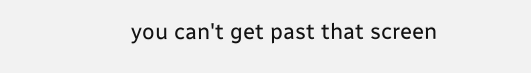you can't get past that screen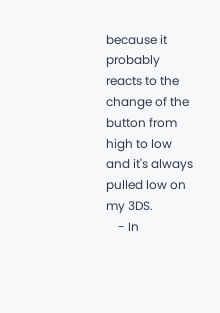because it probably reacts to the change of the button from high to low and it's always pulled low on my 3DS.
    - In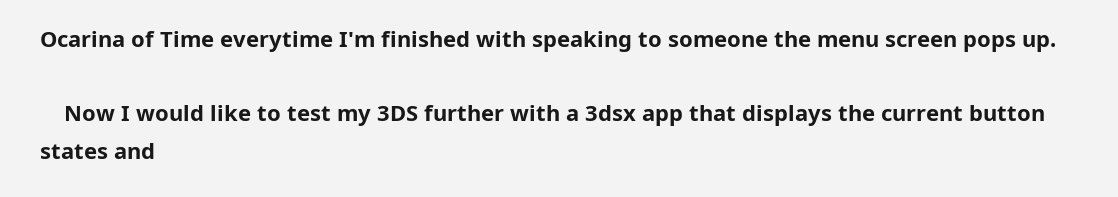Ocarina of Time everytime I'm finished with speaking to someone the menu screen pops up.

    Now I would like to test my 3DS further with a 3dsx app that displays the current button states and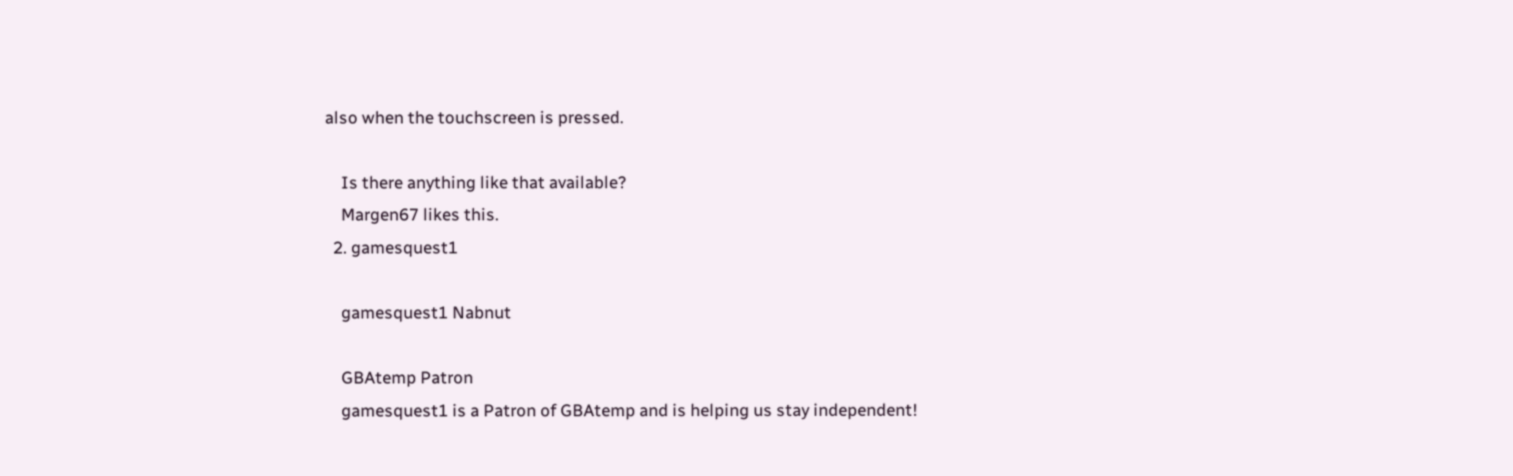also when the touchscreen is pressed.

    Is there anything like that available?
    Margen67 likes this.
  2. gamesquest1

    gamesquest1 Nabnut

    GBAtemp Patron
    gamesquest1 is a Patron of GBAtemp and is helping us stay independent!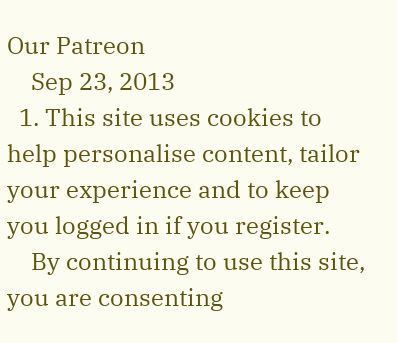Our Patreon
    Sep 23, 2013
  1. This site uses cookies to help personalise content, tailor your experience and to keep you logged in if you register.
    By continuing to use this site, you are consenting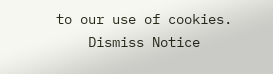to our use of cookies.
    Dismiss Notice